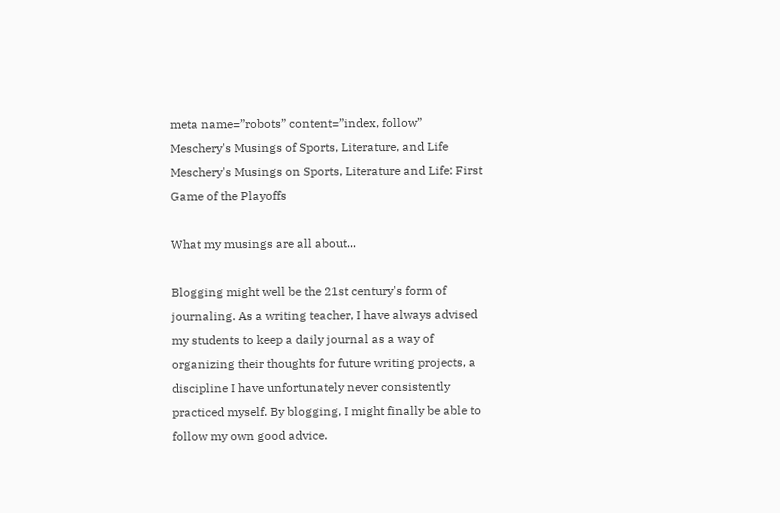meta name=”robots” content=”index, follow” Meschery's Musings of Sports, Literature, and Life Meschery's Musings on Sports, Literature and Life: First Game of the Playoffs

What my musings are all about...

Blogging might well be the 21st century's form of journaling. As a writing teacher, I have always advised my students to keep a daily journal as a way of organizing their thoughts for future writing projects, a discipline I have unfortunately never consistently practiced myself. By blogging, I might finally be able to follow my own good advice.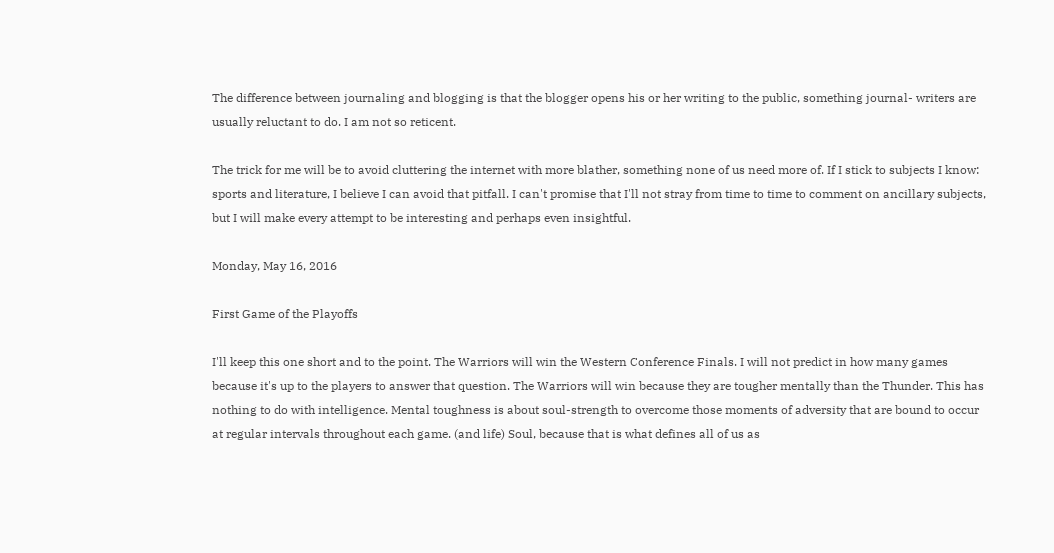The difference between journaling and blogging is that the blogger opens his or her writing to the public, something journal- writers are usually reluctant to do. I am not so reticent.

The trick for me will be to avoid cluttering the internet with more blather, something none of us need more of. If I stick to subjects I know: sports and literature, I believe I can avoid that pitfall. I can't promise that I'll not stray from time to time to comment on ancillary subjects, but I will make every attempt to be interesting and perhaps even insightful.

Monday, May 16, 2016

First Game of the Playoffs

I'll keep this one short and to the point. The Warriors will win the Western Conference Finals. I will not predict in how many games because it's up to the players to answer that question. The Warriors will win because they are tougher mentally than the Thunder. This has nothing to do with intelligence. Mental toughness is about soul-strength to overcome those moments of adversity that are bound to occur at regular intervals throughout each game. (and life) Soul, because that is what defines all of us as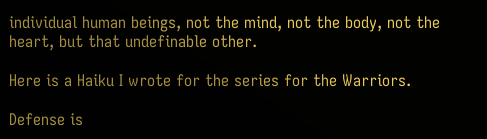individual human beings, not the mind, not the body, not the heart, but that undefinable other.

Here is a Haiku I wrote for the series for the Warriors.

Defense is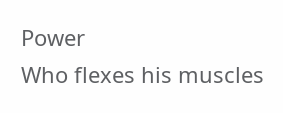Power
Who flexes his muscles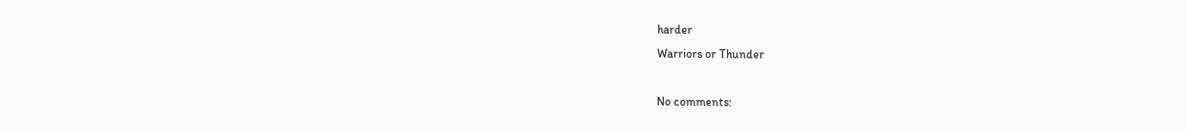harder
Warriors or Thunder

No comments: